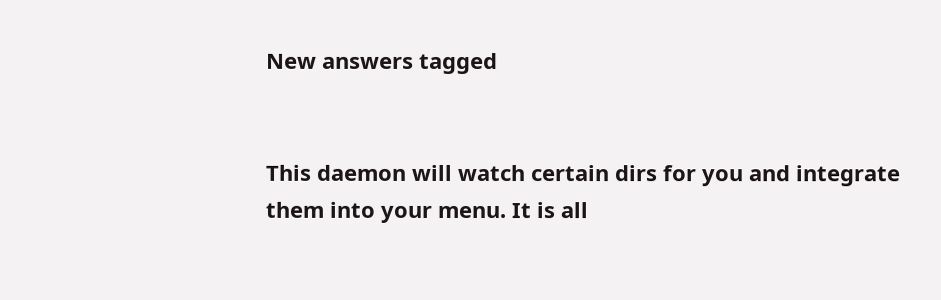New answers tagged


This daemon will watch certain dirs for you and integrate them into your menu. It is all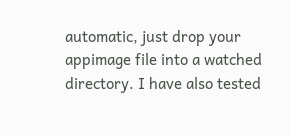automatic, just drop your appimage file into a watched directory. I have also tested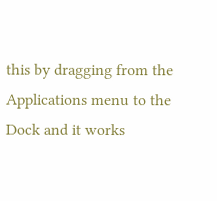this by dragging from the Applications menu to the Dock and it works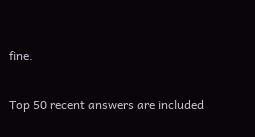fine.

Top 50 recent answers are included